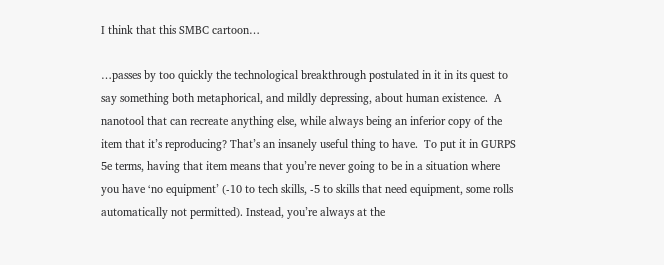I think that this SMBC cartoon…

…passes by too quickly the technological breakthrough postulated in it in its quest to say something both metaphorical, and mildly depressing, about human existence.  A nanotool that can recreate anything else, while always being an inferior copy of the item that it’s reproducing? That’s an insanely useful thing to have.  To put it in GURPS 5e terms, having that item means that you’re never going to be in a situation where you have ‘no equipment’ (-10 to tech skills, -5 to skills that need equipment, some rolls automatically not permitted). Instead, you’re always at the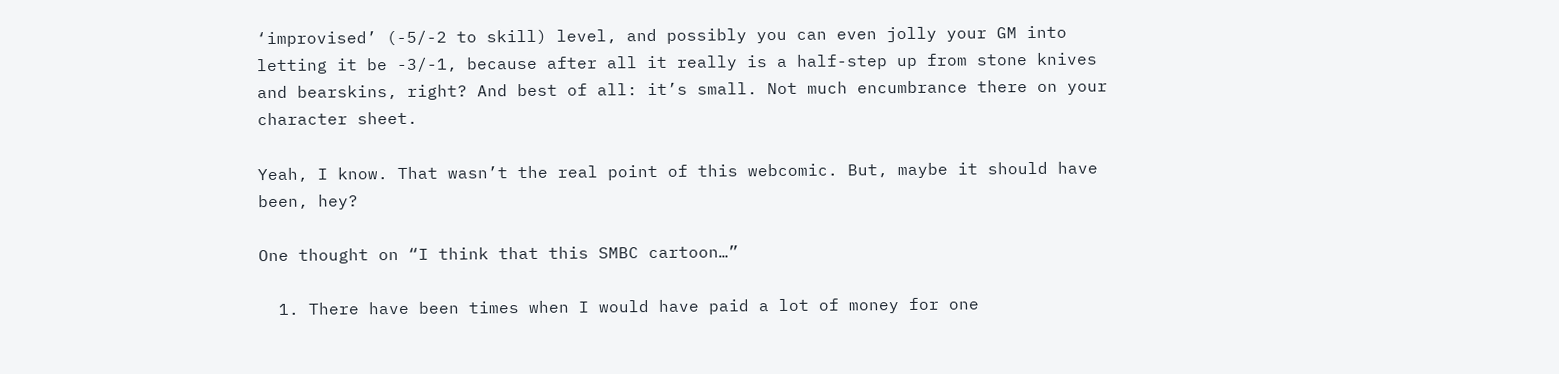‘improvised’ (-5/-2 to skill) level, and possibly you can even jolly your GM into letting it be -3/-1, because after all it really is a half-step up from stone knives and bearskins, right? And best of all: it’s small. Not much encumbrance there on your character sheet.

Yeah, I know. That wasn’t the real point of this webcomic. But, maybe it should have been, hey?

One thought on “I think that this SMBC cartoon…”

  1. There have been times when I would have paid a lot of money for one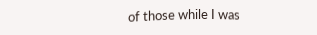of those while I was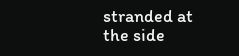stranded at the side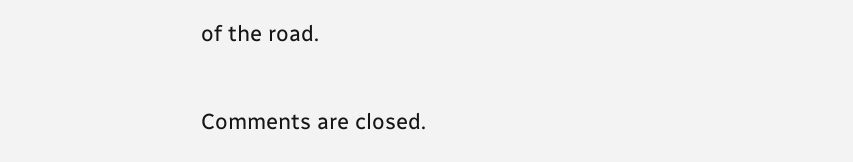of the road.

Comments are closed.